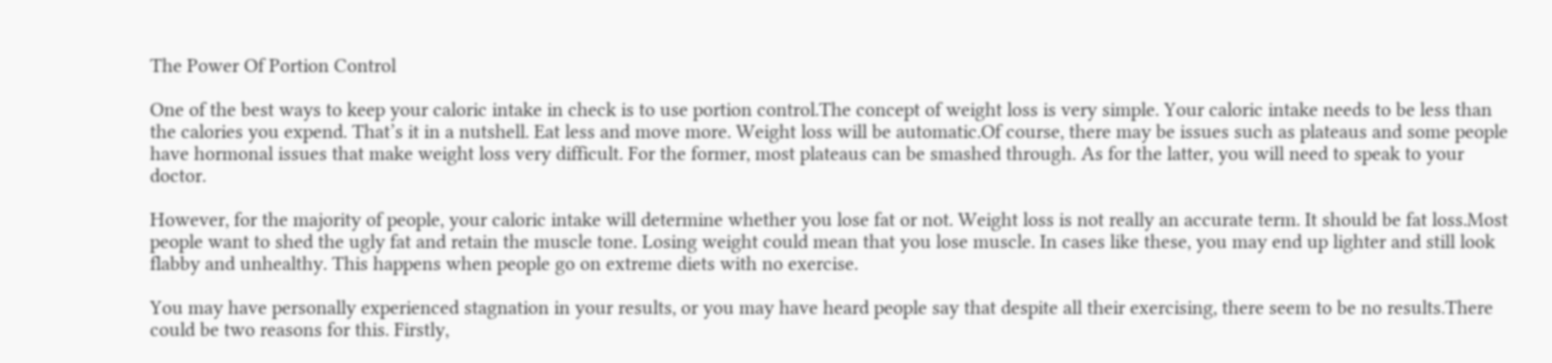The Power Of Portion Control

One of the best ways to keep your caloric intake in check is to use portion control.The concept of weight loss is very simple. Your caloric intake needs to be less than the calories you expend. That’s it in a nutshell. Eat less and move more. Weight loss will be automatic.Of course, there may be issues such as plateaus and some people have hormonal issues that make weight loss very difficult. For the former, most plateaus can be smashed through. As for the latter, you will need to speak to your doctor.

However, for the majority of people, your caloric intake will determine whether you lose fat or not. Weight loss is not really an accurate term. It should be fat loss.Most people want to shed the ugly fat and retain the muscle tone. Losing weight could mean that you lose muscle. In cases like these, you may end up lighter and still look flabby and unhealthy. This happens when people go on extreme diets with no exercise.

You may have personally experienced stagnation in your results, or you may have heard people say that despite all their exercising, there seem to be no results.There could be two reasons for this. Firstly,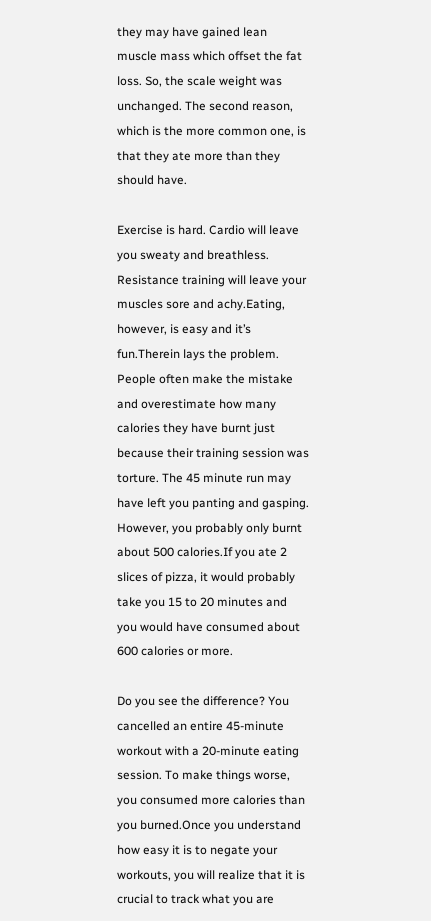they may have gained lean muscle mass which offset the fat loss. So, the scale weight was unchanged. The second reason, which is the more common one, is that they ate more than they should have.

Exercise is hard. Cardio will leave you sweaty and breathless. Resistance training will leave your muscles sore and achy.Eating, however, is easy and it’s fun.Therein lays the problem. People often make the mistake and overestimate how many calories they have burnt just because their training session was torture. The 45 minute run may have left you panting and gasping. However, you probably only burnt about 500 calories.If you ate 2 slices of pizza, it would probably take you 15 to 20 minutes and you would have consumed about 600 calories or more.

Do you see the difference? You cancelled an entire 45-minute workout with a 20-minute eating session. To make things worse, you consumed more calories than you burned.Once you understand how easy it is to negate your workouts, you will realize that it is crucial to track what you are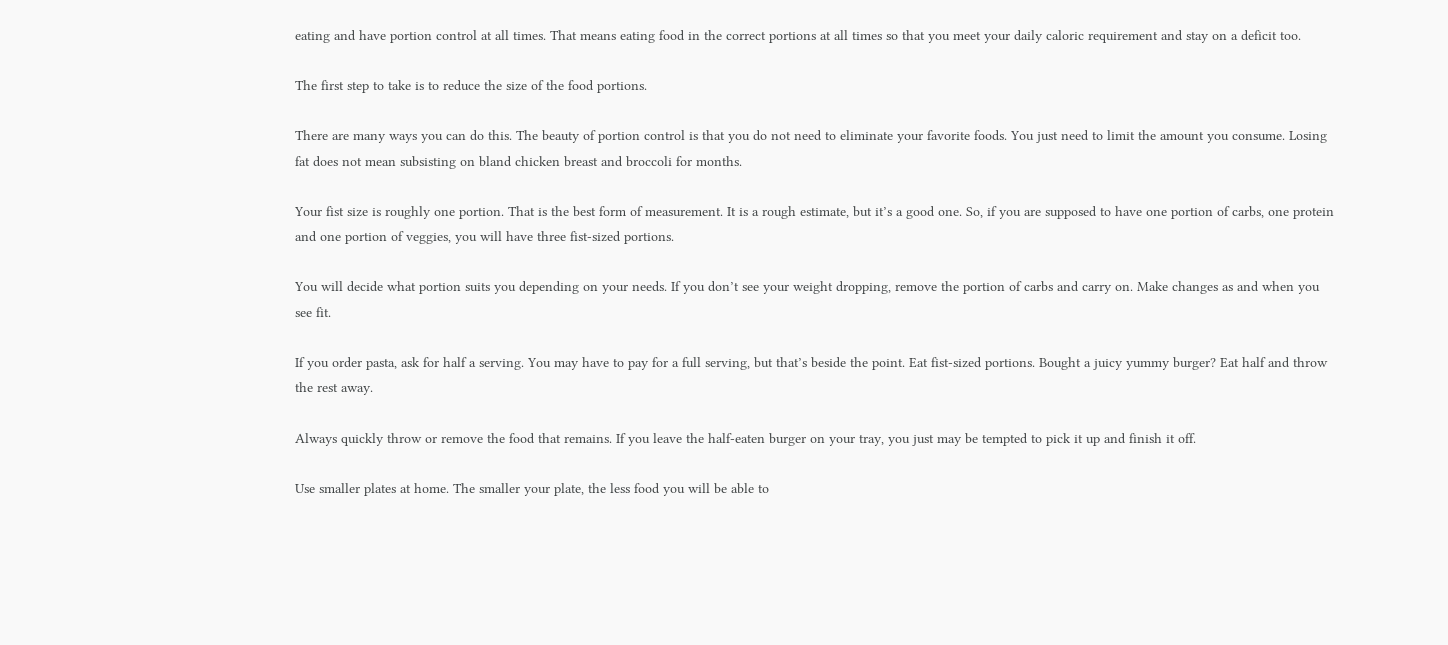eating and have portion control at all times. That means eating food in the correct portions at all times so that you meet your daily caloric requirement and stay on a deficit too.

The first step to take is to reduce the size of the food portions.

There are many ways you can do this. The beauty of portion control is that you do not need to eliminate your favorite foods. You just need to limit the amount you consume. Losing fat does not mean subsisting on bland chicken breast and broccoli for months.

Your fist size is roughly one portion. That is the best form of measurement. It is a rough estimate, but it’s a good one. So, if you are supposed to have one portion of carbs, one protein and one portion of veggies, you will have three fist-sized portions.

You will decide what portion suits you depending on your needs. If you don’t see your weight dropping, remove the portion of carbs and carry on. Make changes as and when you see fit.

If you order pasta, ask for half a serving. You may have to pay for a full serving, but that’s beside the point. Eat fist-sized portions. Bought a juicy yummy burger? Eat half and throw the rest away.

Always quickly throw or remove the food that remains. If you leave the half-eaten burger on your tray, you just may be tempted to pick it up and finish it off.

Use smaller plates at home. The smaller your plate, the less food you will be able to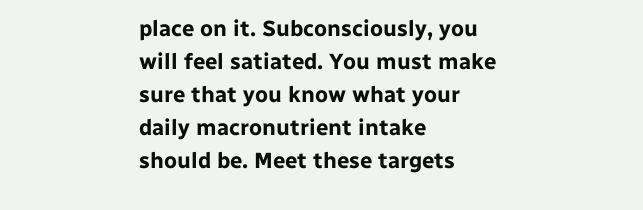place on it. Subconsciously, you will feel satiated. You must make sure that you know what your daily macronutrient intake should be. Meet these targets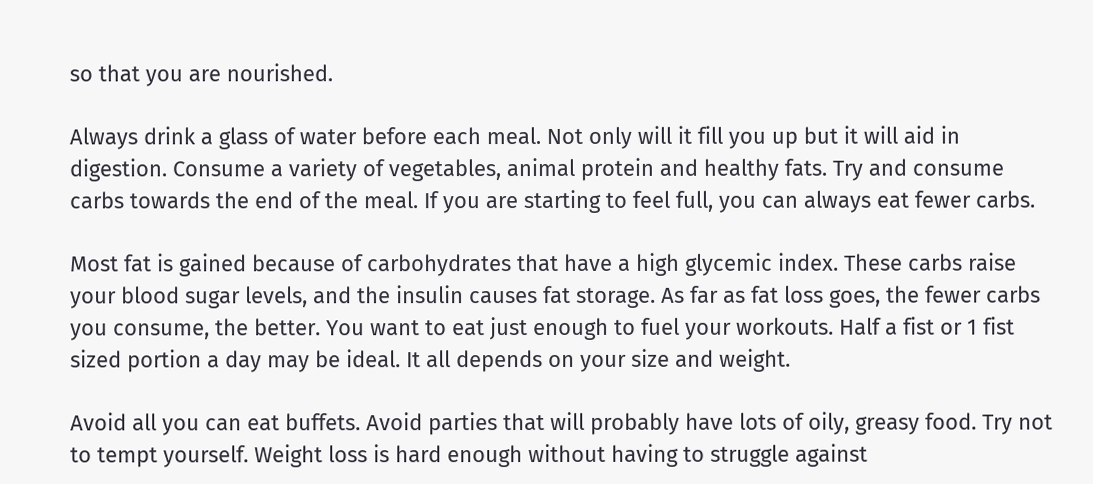so that you are nourished.

Always drink a glass of water before each meal. Not only will it fill you up but it will aid in digestion. Consume a variety of vegetables, animal protein and healthy fats. Try and consume carbs towards the end of the meal. If you are starting to feel full, you can always eat fewer carbs.

Most fat is gained because of carbohydrates that have a high glycemic index. These carbs raise your blood sugar levels, and the insulin causes fat storage. As far as fat loss goes, the fewer carbs you consume, the better. You want to eat just enough to fuel your workouts. Half a fist or 1 fist sized portion a day may be ideal. It all depends on your size and weight.

Avoid all you can eat buffets. Avoid parties that will probably have lots of oily, greasy food. Try not to tempt yourself. Weight loss is hard enough without having to struggle against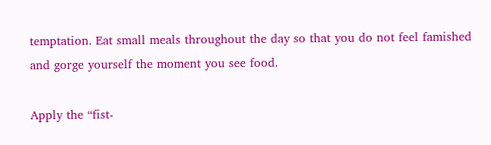temptation. Eat small meals throughout the day so that you do not feel famished and gorge yourself the moment you see food.

Apply the “fist-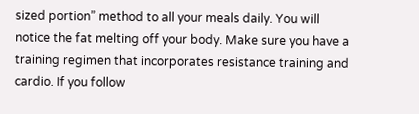sized portion” method to all your meals daily. You will notice the fat melting off your body. Make sure you have a training regimen that incorporates resistance training and cardio. If you follow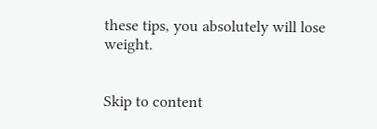these tips, you absolutely will lose weight.


Skip to content